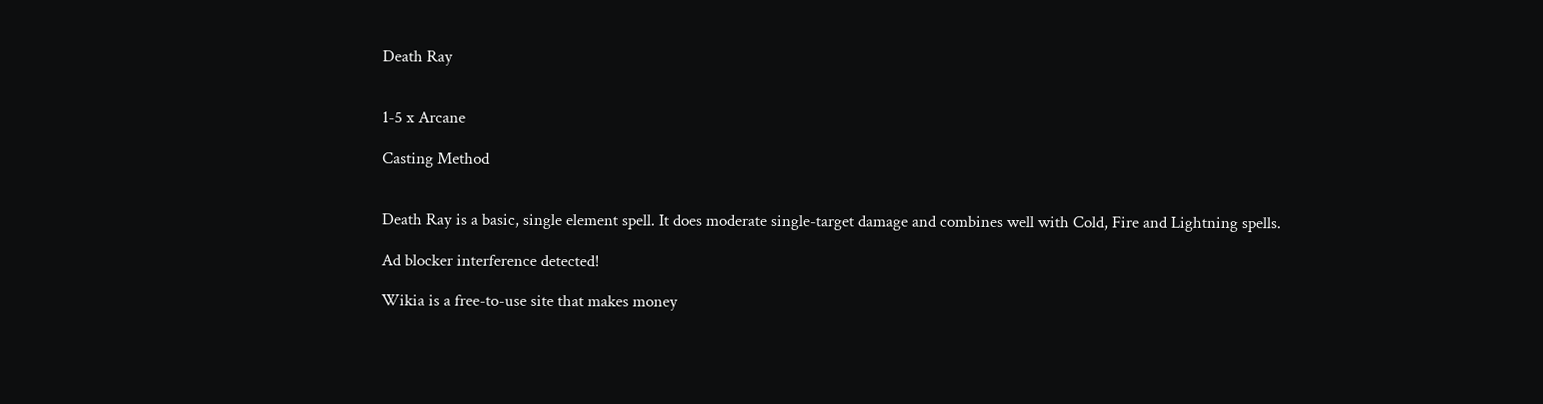Death Ray


1-5 x Arcane

Casting Method


Death Ray is a basic, single element spell. It does moderate single-target damage and combines well with Cold, Fire and Lightning spells.

Ad blocker interference detected!

Wikia is a free-to-use site that makes money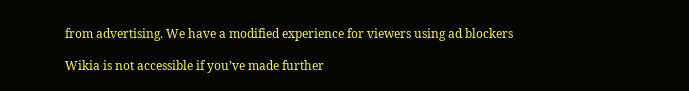from advertising. We have a modified experience for viewers using ad blockers

Wikia is not accessible if you’ve made further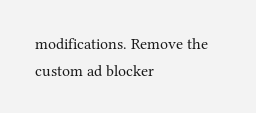modifications. Remove the custom ad blocker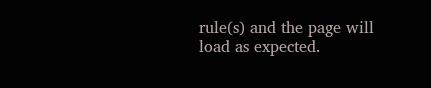rule(s) and the page will load as expected.